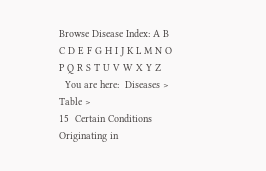Browse Disease Index: A B C D E F G H I J K L M N O P Q R S T U V W X Y Z
  You are here:  Diseases > Table >
15  Certain Conditions Originating in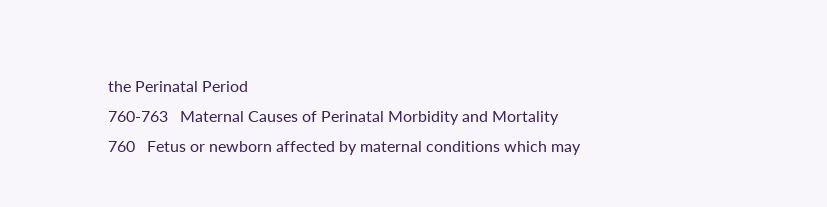the Perinatal Period
760-763   Maternal Causes of Perinatal Morbidity and Mortality
760   Fetus or newborn affected by maternal conditions which may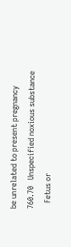be unrelated to present pregnancy
760.70   Unspecified noxious substance
   Fetus or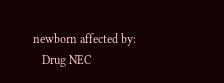newborn affected by:
   Drug NEC